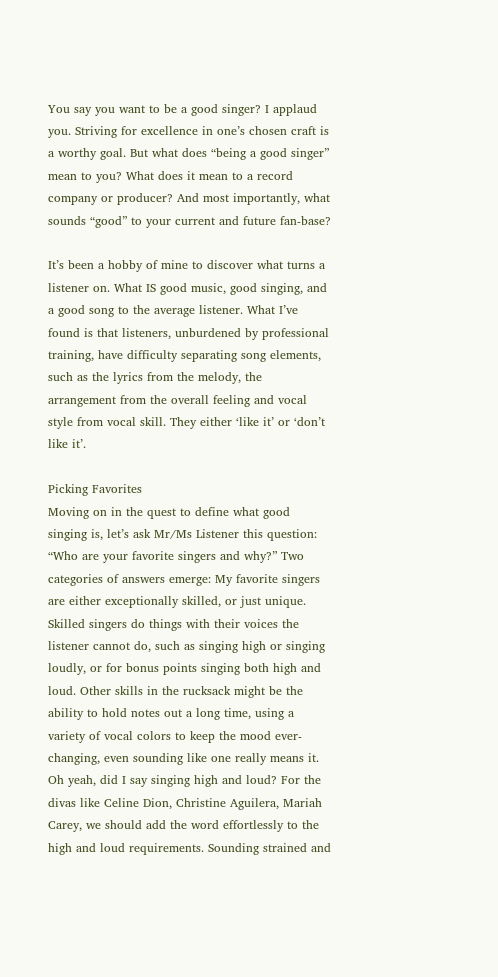You say you want to be a good singer? I applaud you. Striving for excellence in one’s chosen craft is a worthy goal. But what does “being a good singer” mean to you? What does it mean to a record company or producer? And most importantly, what sounds “good” to your current and future fan-base?

It’s been a hobby of mine to discover what turns a listener on. What IS good music, good singing, and a good song to the average listener. What I’ve found is that listeners, unburdened by professional training, have difficulty separating song elements, such as the lyrics from the melody, the arrangement from the overall feeling and vocal style from vocal skill. They either ‘like it’ or ‘don’t like it’.

Picking Favorites
Moving on in the quest to define what good singing is, let’s ask Mr/Ms Listener this question: “Who are your favorite singers and why?” Two categories of answers emerge: My favorite singers are either exceptionally skilled, or just unique. Skilled singers do things with their voices the listener cannot do, such as singing high or singing loudly, or for bonus points singing both high and loud. Other skills in the rucksack might be the ability to hold notes out a long time, using a variety of vocal colors to keep the mood ever-changing, even sounding like one really means it. Oh yeah, did I say singing high and loud? For the divas like Celine Dion, Christine Aguilera, Mariah Carey, we should add the word effortlessly to the high and loud requirements. Sounding strained and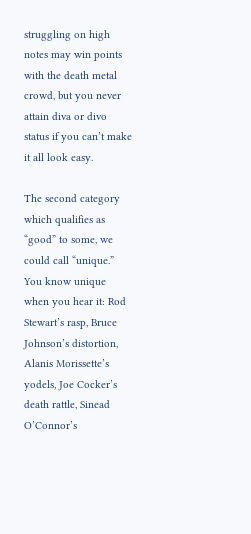struggling on high notes may win points with the death metal crowd, but you never attain diva or divo status if you can’t make it all look easy.

The second category which qualifies as “good” to some, we could call “unique.” You know unique when you hear it: Rod Stewart’s rasp, Bruce Johnson’s distortion, Alanis Morissette’s yodels, Joe Cocker’s death rattle, Sinead O’Connor’s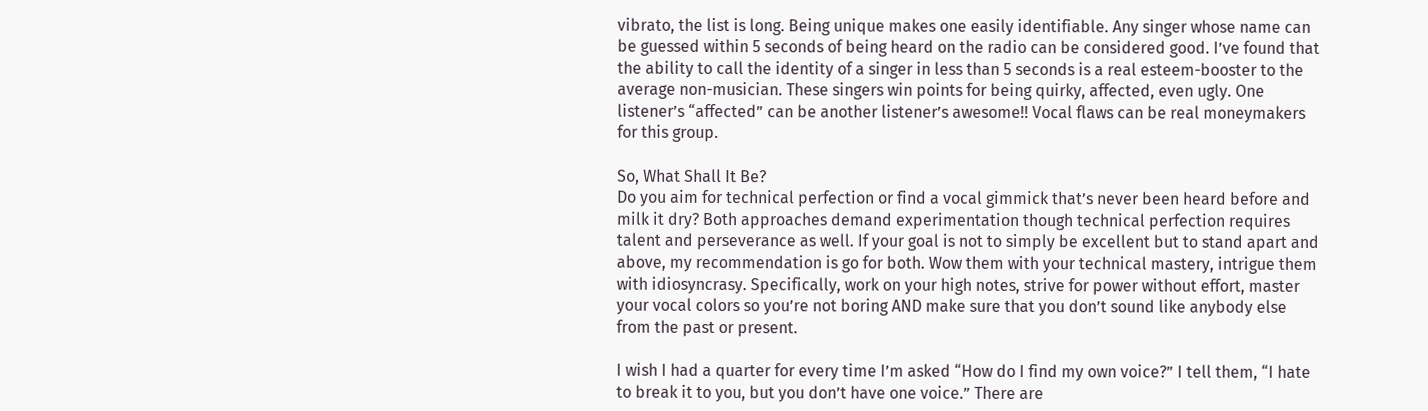vibrato, the list is long. Being unique makes one easily identifiable. Any singer whose name can be guessed within 5 seconds of being heard on the radio can be considered good. I’ve found that the ability to call the identity of a singer in less than 5 seconds is a real esteem-booster to the average non-musician. These singers win points for being quirky, affected, even ugly. One listener’s “affected” can be another listener’s awesome!! Vocal flaws can be real moneymakers for this group.

So, What Shall It Be?
Do you aim for technical perfection or find a vocal gimmick that’s never been heard before and milk it dry? Both approaches demand experimentation though technical perfection requires talent and perseverance as well. If your goal is not to simply be excellent but to stand apart and above, my recommendation is go for both. Wow them with your technical mastery, intrigue them with idiosyncrasy. Specifically, work on your high notes, strive for power without effort, master your vocal colors so you’re not boring AND make sure that you don’t sound like anybody else from the past or present.

I wish I had a quarter for every time I’m asked “How do I find my own voice?” I tell them, “I hate to break it to you, but you don’t have one voice.” There are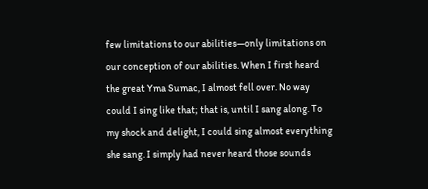few limitations to our abilities—only limitations on our conception of our abilities. When I first heard the great Yma Sumac, I almost fell over. No way could I sing like that; that is, until I sang along. To my shock and delight, I could sing almost everything she sang. I simply had never heard those sounds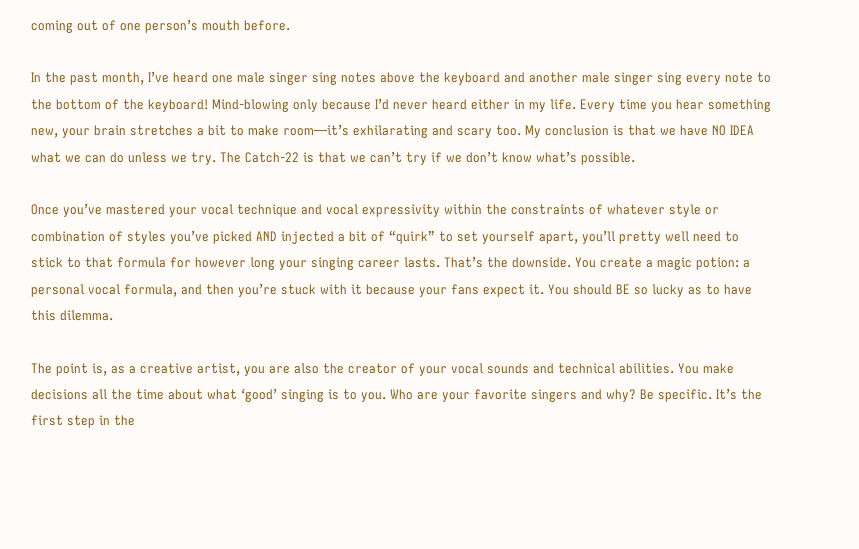coming out of one person’s mouth before.

In the past month, I’ve heard one male singer sing notes above the keyboard and another male singer sing every note to the bottom of the keyboard! Mind-blowing only because I’d never heard either in my life. Every time you hear something new, your brain stretches a bit to make room—it’s exhilarating and scary too. My conclusion is that we have NO IDEA what we can do unless we try. The Catch-22 is that we can’t try if we don’t know what’s possible.

Once you’ve mastered your vocal technique and vocal expressivity within the constraints of whatever style or combination of styles you’ve picked AND injected a bit of “quirk” to set yourself apart, you’ll pretty well need to stick to that formula for however long your singing career lasts. That’s the downside. You create a magic potion: a personal vocal formula, and then you’re stuck with it because your fans expect it. You should BE so lucky as to have this dilemma.

The point is, as a creative artist, you are also the creator of your vocal sounds and technical abilities. You make decisions all the time about what ‘good’ singing is to you. Who are your favorite singers and why? Be specific. It’s the first step in the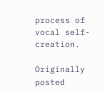process of vocal self-creation.

Originally posted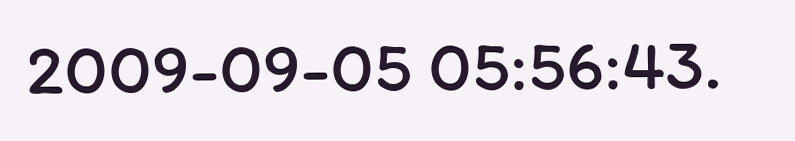2009-09-05 05:56:43.